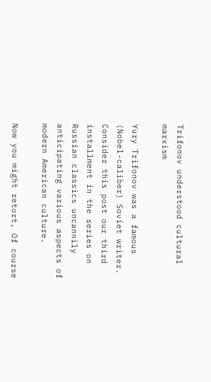Trifonov understood cultural marxism

Yury Trifonov was a famous (Nobel-caliber) Soviet writer. Consider this post our third installment in the series on Russian classics uncannily anticipating various aspects of modern American culture.

Now you might retort, Of course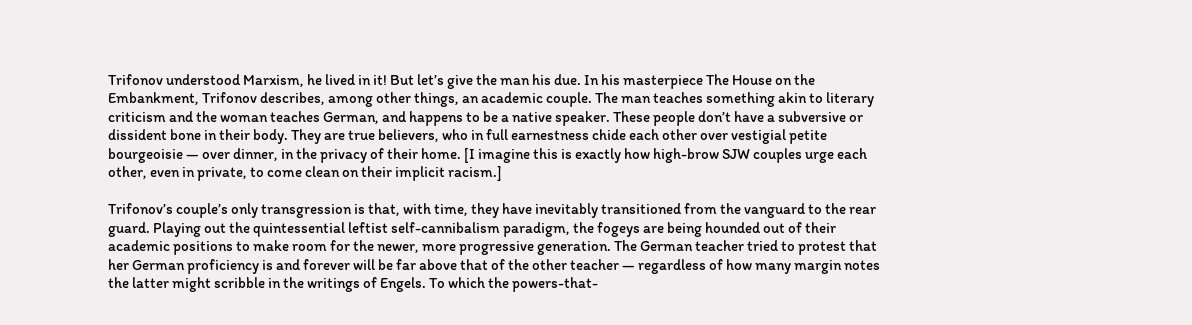Trifonov understood Marxism, he lived in it! But let’s give the man his due. In his masterpiece The House on the Embankment, Trifonov describes, among other things, an academic couple. The man teaches something akin to literary criticism and the woman teaches German, and happens to be a native speaker. These people don’t have a subversive or dissident bone in their body. They are true believers, who in full earnestness chide each other over vestigial petite bourgeoisie — over dinner, in the privacy of their home. [I imagine this is exactly how high-brow SJW couples urge each other, even in private, to come clean on their implicit racism.]

Trifonov’s couple’s only transgression is that, with time, they have inevitably transitioned from the vanguard to the rear guard. Playing out the quintessential leftist self-cannibalism paradigm, the fogeys are being hounded out of their academic positions to make room for the newer, more progressive generation. The German teacher tried to protest that her German proficiency is and forever will be far above that of the other teacher — regardless of how many margin notes the latter might scribble in the writings of Engels. To which the powers-that-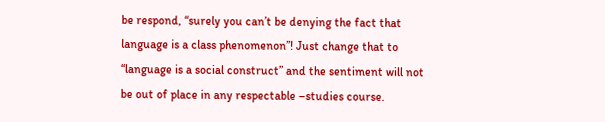be respond, “surely you can’t be denying the fact that language is a class phenomenon”! Just change that to “language is a social construct” and the sentiment will not be out of place in any respectable –studies course.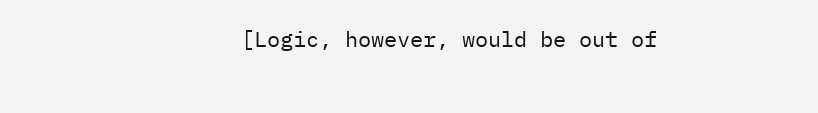[Logic, however, would be out of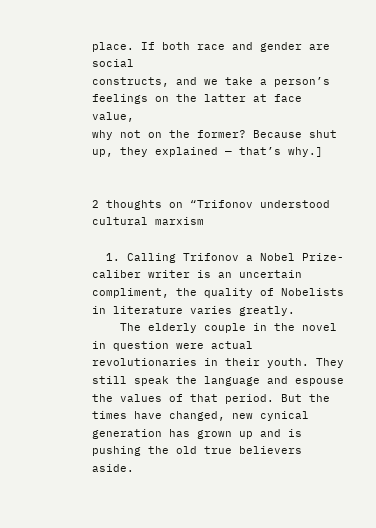place. If both race and gender are social
constructs, and we take a person’s feelings on the latter at face value,
why not on the former? Because shut up, they explained — that’s why.]


2 thoughts on “Trifonov understood cultural marxism

  1. Calling Trifonov a Nobel Prize-caliber writer is an uncertain compliment, the quality of Nobelists in literature varies greatly.
    The elderly couple in the novel in question were actual revolutionaries in their youth. They still speak the language and espouse the values of that period. But the times have changed, new cynical generation has grown up and is pushing the old true believers aside.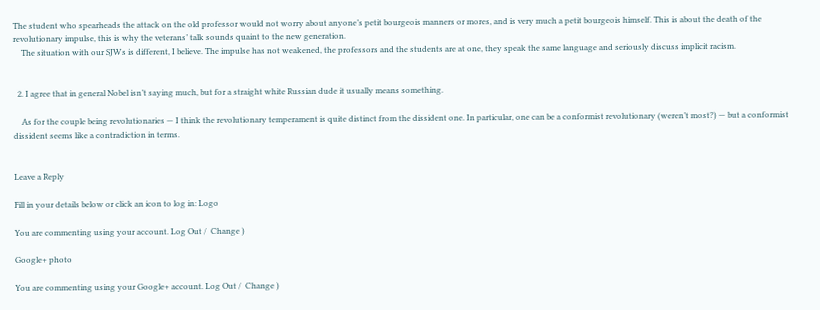The student who spearheads the attack on the old professor would not worry about anyone’s petit bourgeois manners or mores, and is very much a petit bourgeois himself. This is about the death of the revolutionary impulse, this is why the veterans’ talk sounds quaint to the new generation.
    The situation with our SJWs is different, I believe. The impulse has not weakened, the professors and the students are at one, they speak the same language and seriously discuss implicit racism.


  2. I agree that in general Nobel isn’t saying much, but for a straight white Russian dude it usually means something.

    As for the couple being revolutionaries — I think the revolutionary temperament is quite distinct from the dissident one. In particular, one can be a conformist revolutionary (weren’t most?) — but a conformist dissident seems like a contradiction in terms.


Leave a Reply

Fill in your details below or click an icon to log in: Logo

You are commenting using your account. Log Out /  Change )

Google+ photo

You are commenting using your Google+ account. Log Out /  Change )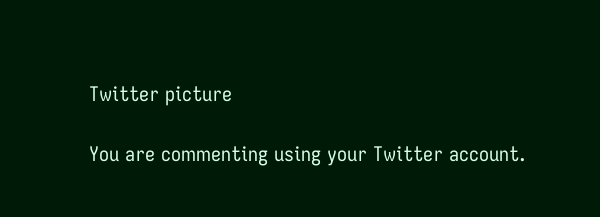Twitter picture

You are commenting using your Twitter account.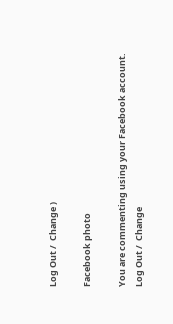Log Out /  Change )

Facebook photo

You are commenting using your Facebook account. Log Out /  Change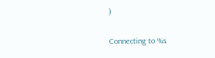)


Connecting to %s